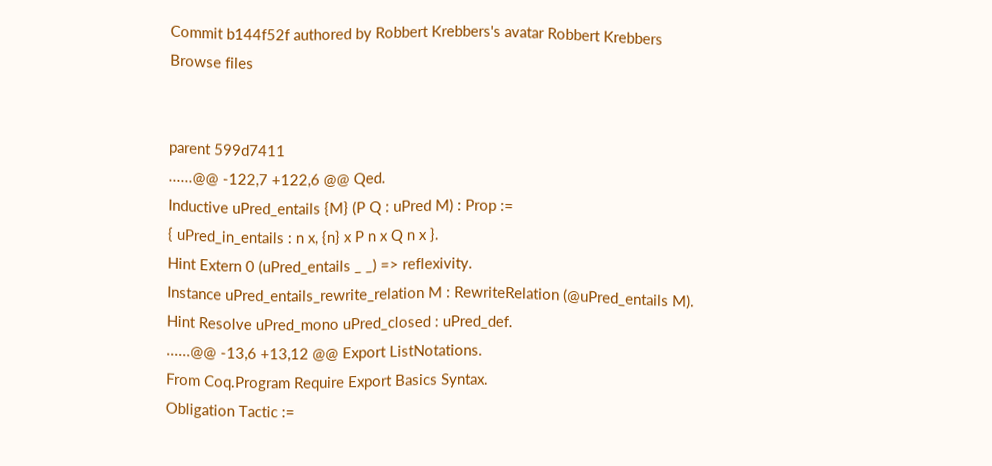Commit b144f52f authored by Robbert Krebbers's avatar Robbert Krebbers
Browse files


parent 599d7411
......@@ -122,7 +122,6 @@ Qed.
Inductive uPred_entails {M} (P Q : uPred M) : Prop :=
{ uPred_in_entails : n x, {n} x P n x Q n x }.
Hint Extern 0 (uPred_entails _ _) => reflexivity.
Instance uPred_entails_rewrite_relation M : RewriteRelation (@uPred_entails M).
Hint Resolve uPred_mono uPred_closed : uPred_def.
......@@ -13,6 +13,12 @@ Export ListNotations.
From Coq.Program Require Export Basics Syntax.
Obligation Tactic :=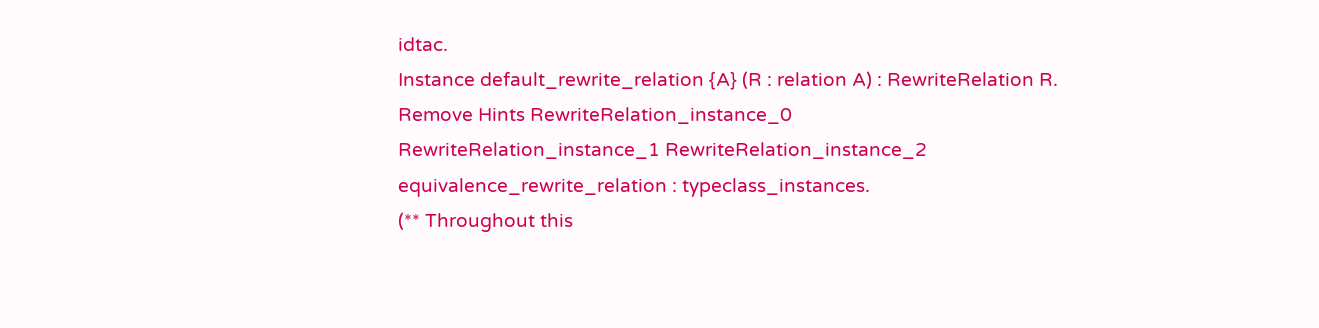idtac.
Instance default_rewrite_relation {A} (R : relation A) : RewriteRelation R.
Remove Hints RewriteRelation_instance_0
RewriteRelation_instance_1 RewriteRelation_instance_2
equivalence_rewrite_relation : typeclass_instances.
(** Throughout this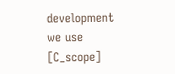development we use [C_scope]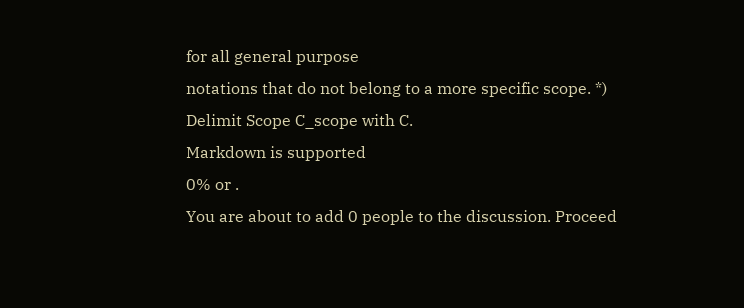for all general purpose
notations that do not belong to a more specific scope. *)
Delimit Scope C_scope with C.
Markdown is supported
0% or .
You are about to add 0 people to the discussion. Proceed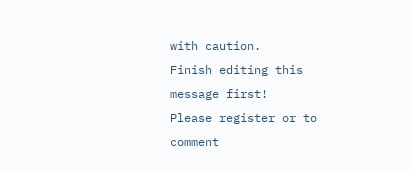with caution.
Finish editing this message first!
Please register or to comment